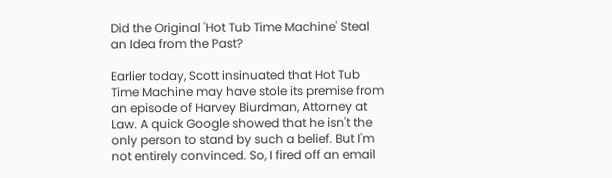Did the Original 'Hot Tub Time Machine' Steal an Idea from the Past?

Earlier today, Scott insinuated that Hot Tub Time Machine may have stole its premise from an episode of Harvey Biurdman, Attorney at Law. A quick Google showed that he isn't the only person to stand by such a belief. But I'm not entirely convinced. So, I fired off an email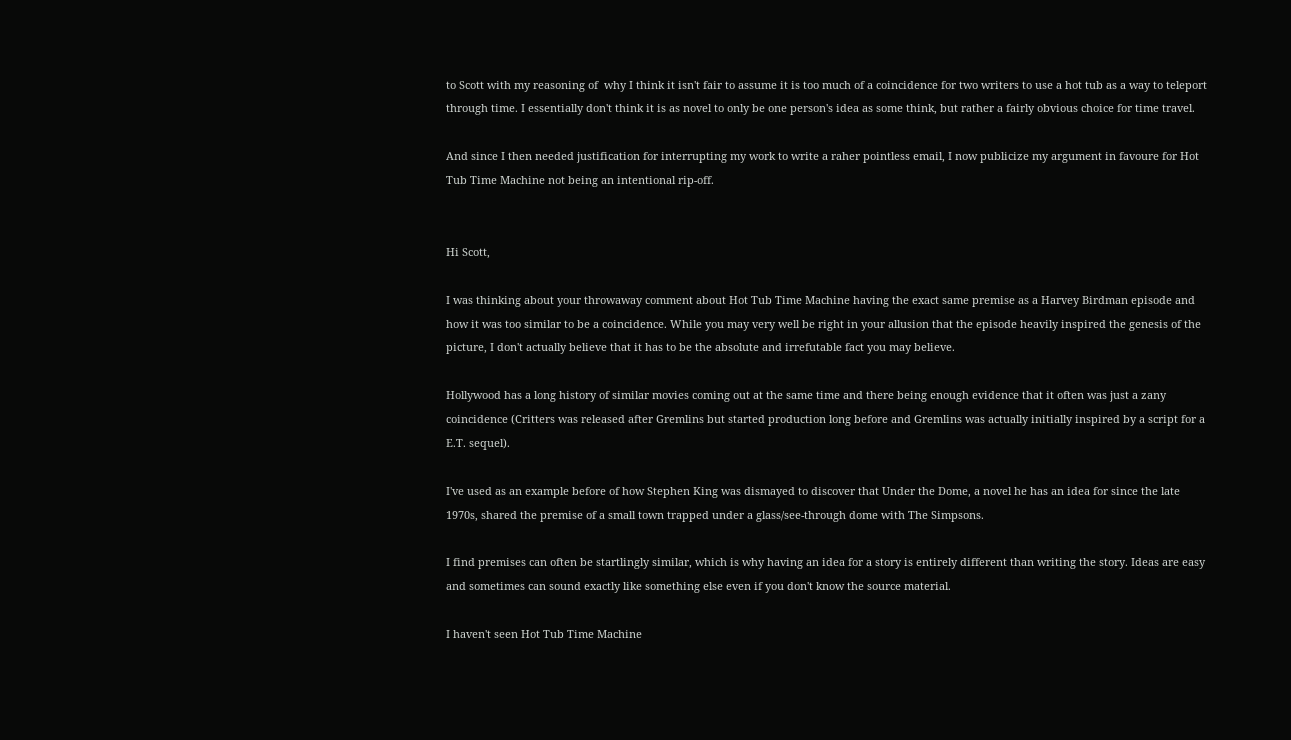to Scott with my reasoning of  why I think it isn't fair to assume it is too much of a coincidence for two writers to use a hot tub as a way to teleport through time. I essentially don't think it is as novel to only be one person's idea as some think, but rather a fairly obvious choice for time travel.

And since I then needed justification for interrupting my work to write a raher pointless email, I now publicize my argument in favoure for Hot Tub Time Machine not being an intentional rip-off.


Hi Scott,

I was thinking about your throwaway comment about Hot Tub Time Machine having the exact same premise as a Harvey Birdman episode and how it was too similar to be a coincidence. While you may very well be right in your allusion that the episode heavily inspired the genesis of the picture, I don't actually believe that it has to be the absolute and irrefutable fact you may believe.

Hollywood has a long history of similar movies coming out at the same time and there being enough evidence that it often was just a zany coincidence (Critters was released after Gremlins but started production long before and Gremlins was actually initially inspired by a script for a E.T. sequel).

I've used as an example before of how Stephen King was dismayed to discover that Under the Dome, a novel he has an idea for since the late 1970s, shared the premise of a small town trapped under a glass/see-through dome with The Simpsons.

I find premises can often be startlingly similar, which is why having an idea for a story is entirely different than writing the story. Ideas are easy and sometimes can sound exactly like something else even if you don't know the source material.

I haven't seen Hot Tub Time Machine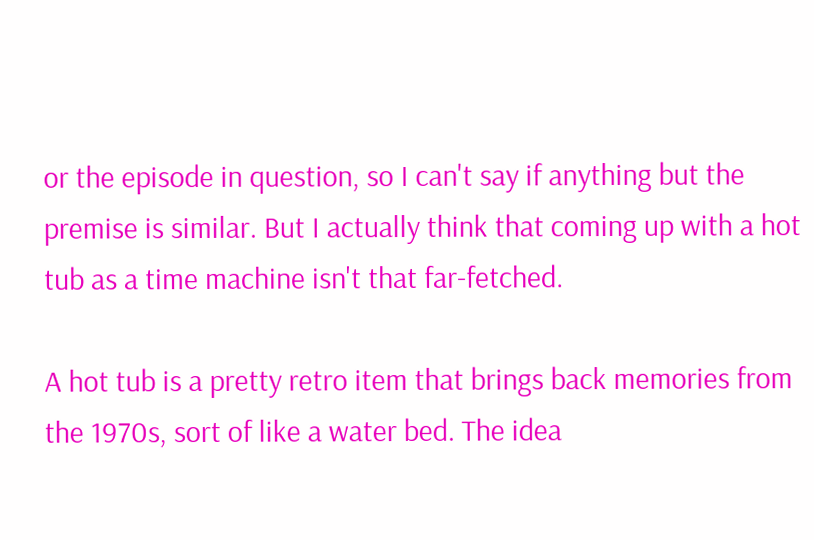or the episode in question, so I can't say if anything but the premise is similar. But I actually think that coming up with a hot tub as a time machine isn't that far-fetched.

A hot tub is a pretty retro item that brings back memories from the 1970s, sort of like a water bed. The idea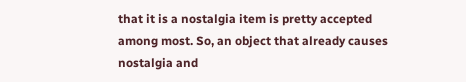that it is a nostalgia item is pretty accepted among most. So, an object that already causes nostalgia and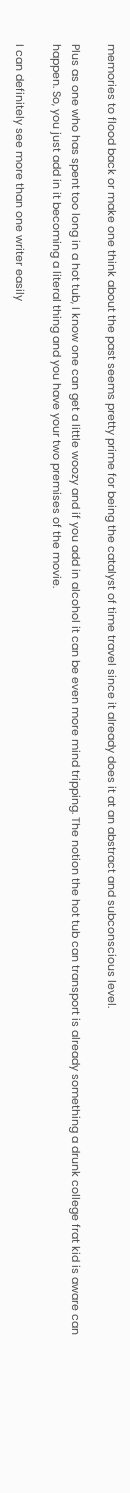memories to flood back or make one think about the past seems pretty prime for being the catalyst of time travel since it already does it at an abstract and subconscious level.

Plus as one who has spent too long in a hot tub, I know one can get a little woozy and if you add in alcohol it can be even more mind tripping. The notion the hot tub can transport is already something a drunk college frat kid is aware can happen. So, you just add in it becoming a literal thing and you have your two premises of the movie.

I can definitely see more than one writer easily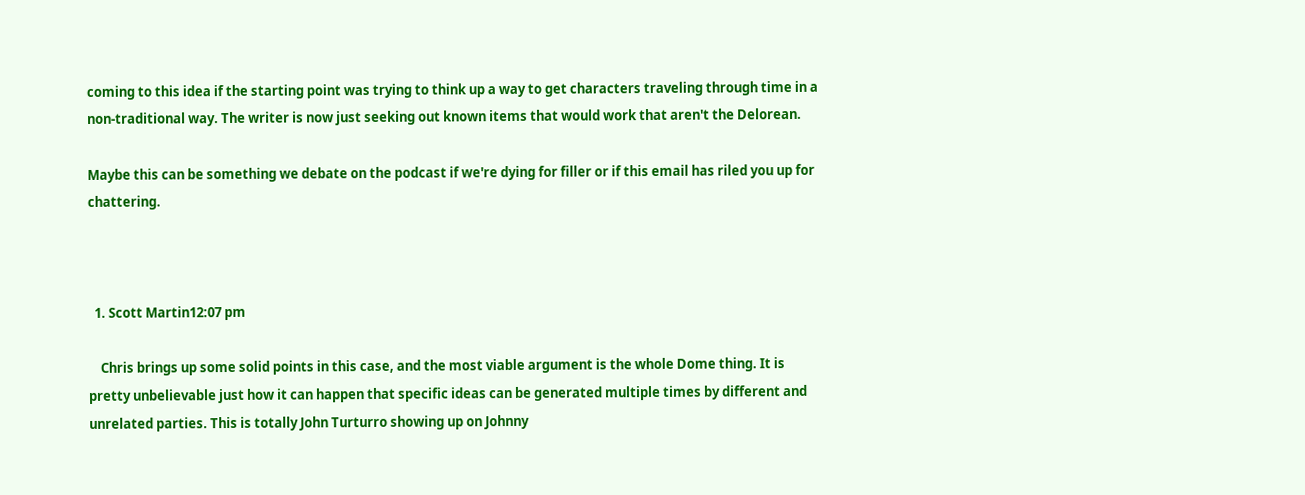coming to this idea if the starting point was trying to think up a way to get characters traveling through time in a non-traditional way. The writer is now just seeking out known items that would work that aren't the Delorean.

Maybe this can be something we debate on the podcast if we're dying for filler or if this email has riled you up for chattering.



  1. Scott Martin12:07 pm

    Chris brings up some solid points in this case, and the most viable argument is the whole Dome thing. It is pretty unbelievable just how it can happen that specific ideas can be generated multiple times by different and unrelated parties. This is totally John Turturro showing up on Johnny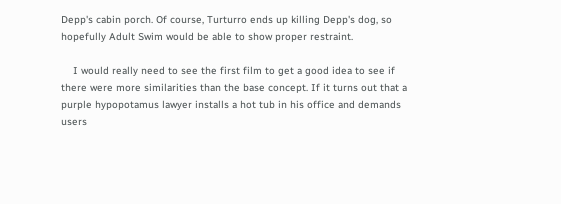Depp's cabin porch. Of course, Turturro ends up killing Depp's dog, so hopefully Adult Swim would be able to show proper restraint.

    I would really need to see the first film to get a good idea to see if there were more similarities than the base concept. If it turns out that a purple hypopotamus lawyer installs a hot tub in his office and demands users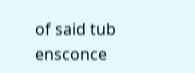of said tub ensconce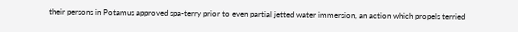their persons in Potamus approved spa-terry prior to even partial jetted water immersion, an action which propels terried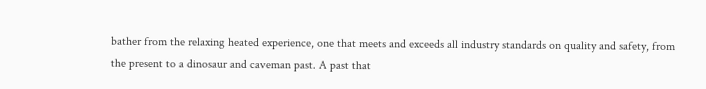bather from the relaxing heated experience, one that meets and exceeds all industry standards on quality and safety, from the present to a dinosaur and caveman past. A past that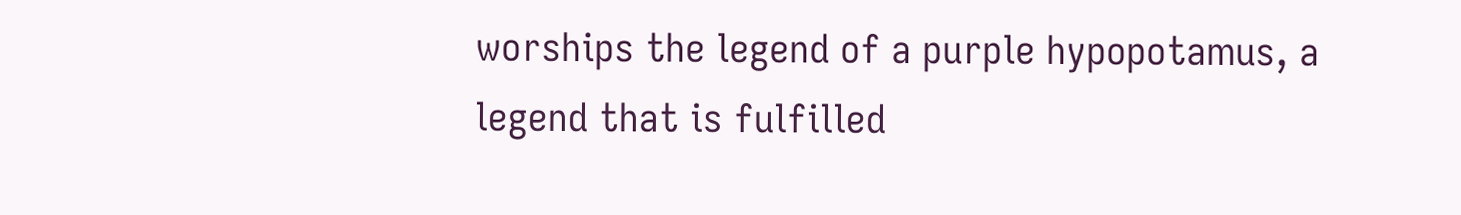worships the legend of a purple hypopotamus, a legend that is fulfilled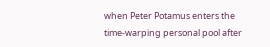when Peter Potamus enters the time-warping personal pool after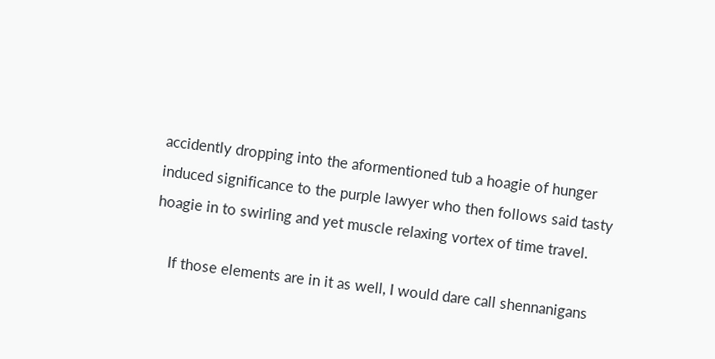accidently dropping into the aformentioned tub a hoagie of hunger induced significance to the purple lawyer who then follows said tasty hoagie in to swirling and yet muscle relaxing vortex of time travel.

    If those elements are in it as well, I would dare call shennanigans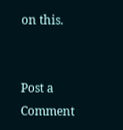on this.


Post a Comment